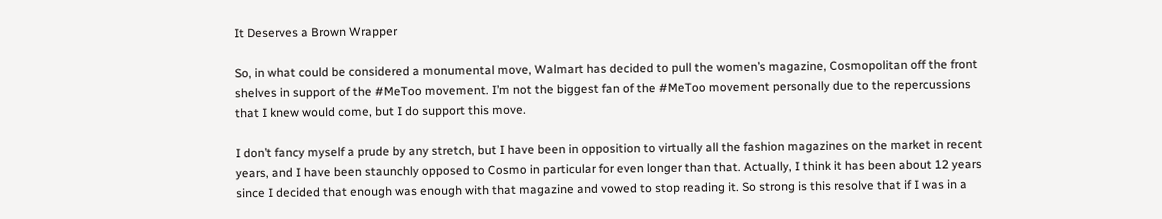It Deserves a Brown Wrapper

So, in what could be considered a monumental move, Walmart has decided to pull the women’s magazine, Cosmopolitan off the front shelves in support of the #MeToo movement. I’m not the biggest fan of the #MeToo movement personally due to the repercussions that I knew would come, but I do support this move.

I don’t fancy myself a prude by any stretch, but I have been in opposition to virtually all the fashion magazines on the market in recent years, and I have been staunchly opposed to Cosmo in particular for even longer than that. Actually, I think it has been about 12 years since I decided that enough was enough with that magazine and vowed to stop reading it. So strong is this resolve that if I was in a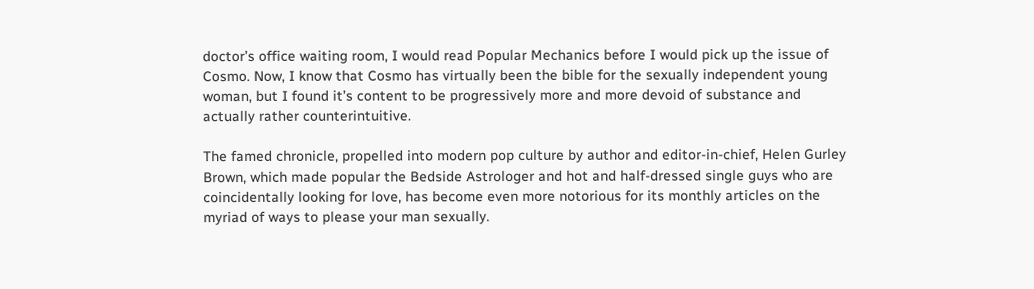doctor’s office waiting room, I would read Popular Mechanics before I would pick up the issue of Cosmo. Now, I know that Cosmo has virtually been the bible for the sexually independent young woman, but I found it’s content to be progressively more and more devoid of substance and actually rather counterintuitive.

The famed chronicle, propelled into modern pop culture by author and editor-in-chief, Helen Gurley Brown, which made popular the Bedside Astrologer and hot and half-dressed single guys who are coincidentally looking for love, has become even more notorious for its monthly articles on the myriad of ways to please your man sexually.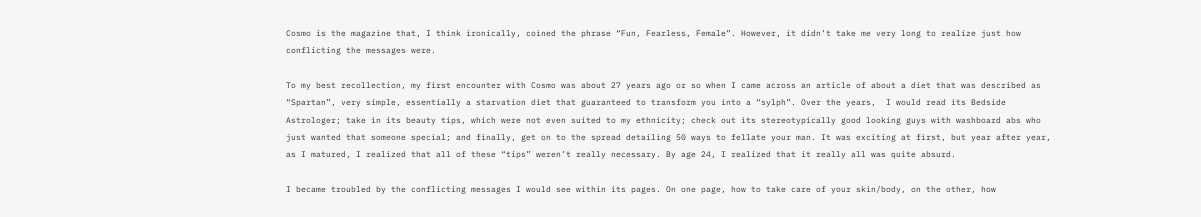Cosmo is the magazine that, I think ironically, coined the phrase “Fun, Fearless, Female”. However, it didn’t take me very long to realize just how conflicting the messages were.

To my best recollection, my first encounter with Cosmo was about 27 years ago or so when I came across an article of about a diet that was described as “Spartan”, very simple, essentially a starvation diet that guaranteed to transform you into a “sylph”. Over the years,  I would read its Bedside Astrologer; take in its beauty tips, which were not even suited to my ethnicity; check out its stereotypically good looking guys with washboard abs who just wanted that someone special; and finally, get on to the spread detailing 50 ways to fellate your man. It was exciting at first, but year after year, as I matured, I realized that all of these “tips” weren’t really necessary. By age 24, I realized that it really all was quite absurd.

I became troubled by the conflicting messages I would see within its pages. On one page, how to take care of your skin/body, on the other, how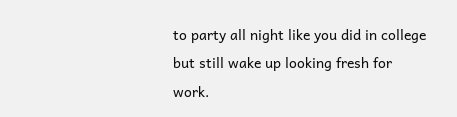to party all night like you did in college but still wake up looking fresh for work.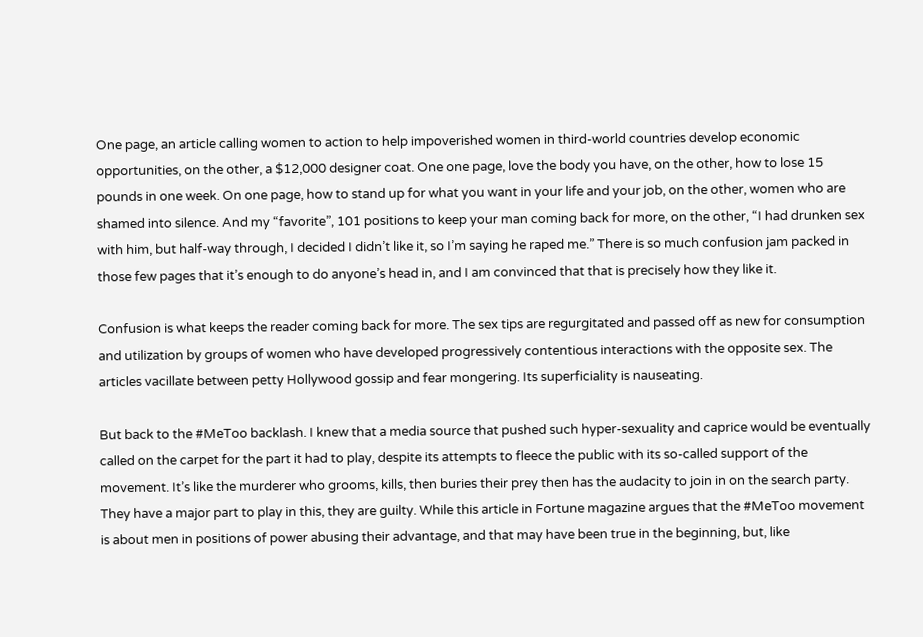One page, an article calling women to action to help impoverished women in third-world countries develop economic opportunities, on the other, a $12,000 designer coat. One one page, love the body you have, on the other, how to lose 15 pounds in one week. On one page, how to stand up for what you want in your life and your job, on the other, women who are shamed into silence. And my “favorite”, 101 positions to keep your man coming back for more, on the other, “I had drunken sex with him, but half-way through, I decided I didn’t like it, so I’m saying he raped me.” There is so much confusion jam packed in those few pages that it’s enough to do anyone’s head in, and I am convinced that that is precisely how they like it.

Confusion is what keeps the reader coming back for more. The sex tips are regurgitated and passed off as new for consumption and utilization by groups of women who have developed progressively contentious interactions with the opposite sex. The articles vacillate between petty Hollywood gossip and fear mongering. Its superficiality is nauseating.

But back to the #MeToo backlash. I knew that a media source that pushed such hyper-sexuality and caprice would be eventually called on the carpet for the part it had to play, despite its attempts to fleece the public with its so-called support of the movement. It’s like the murderer who grooms, kills, then buries their prey then has the audacity to join in on the search party. They have a major part to play in this, they are guilty. While this article in Fortune magazine argues that the #MeToo movement is about men in positions of power abusing their advantage, and that may have been true in the beginning, but, like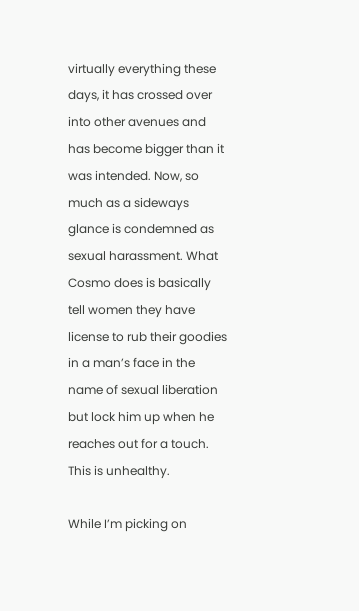virtually everything these days, it has crossed over into other avenues and has become bigger than it was intended. Now, so much as a sideways glance is condemned as sexual harassment. What Cosmo does is basically tell women they have license to rub their goodies in a man’s face in the name of sexual liberation but lock him up when he reaches out for a touch. This is unhealthy.

While I’m picking on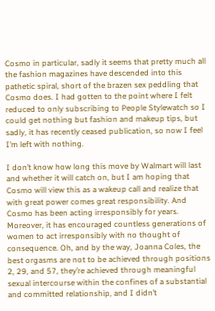Cosmo in particular, sadly it seems that pretty much all the fashion magazines have descended into this pathetic spiral, short of the brazen sex peddling that Cosmo does. I had gotten to the point where I felt reduced to only subscribing to People Stylewatch so I could get nothing but fashion and makeup tips, but sadly, it has recently ceased publication, so now I feel I’m left with nothing.

I don’t know how long this move by Walmart will last and whether it will catch on, but I am hoping that Cosmo will view this as a wakeup call and realize that with great power comes great responsibility. And Cosmo has been acting irresponsibly for years. Moreover, it has encouraged countless generations of women to act irresponsibly with no thought of consequence. Oh, and by the way, Joanna Coles, the best orgasms are not to be achieved through positions 2, 29, and 57, they’re achieved through meaningful sexual intercourse within the confines of a substantial and committed relationship, and I didn’t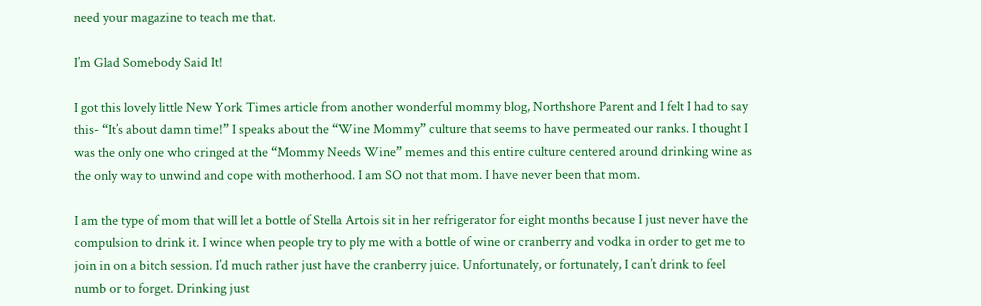need your magazine to teach me that.

I’m Glad Somebody Said It!

I got this lovely little New York Times article from another wonderful mommy blog, Northshore Parent and I felt I had to say this- “It’s about damn time!” I speaks about the “Wine Mommy” culture that seems to have permeated our ranks. I thought I was the only one who cringed at the “Mommy Needs Wine” memes and this entire culture centered around drinking wine as the only way to unwind and cope with motherhood. I am SO not that mom. I have never been that mom.

I am the type of mom that will let a bottle of Stella Artois sit in her refrigerator for eight months because I just never have the compulsion to drink it. I wince when people try to ply me with a bottle of wine or cranberry and vodka in order to get me to join in on a bitch session. I’d much rather just have the cranberry juice. Unfortunately, or fortunately, I can’t drink to feel numb or to forget. Drinking just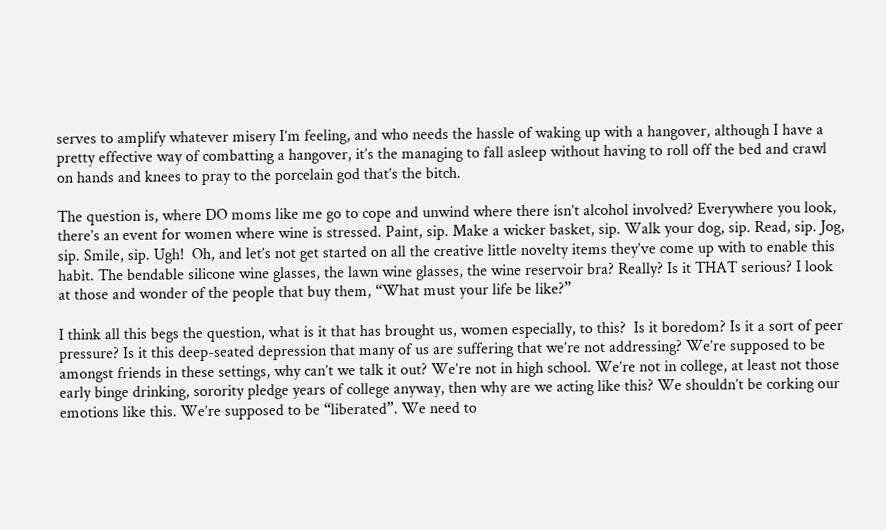serves to amplify whatever misery I’m feeling, and who needs the hassle of waking up with a hangover, although I have a pretty effective way of combatting a hangover, it’s the managing to fall asleep without having to roll off the bed and crawl on hands and knees to pray to the porcelain god that’s the bitch.

The question is, where DO moms like me go to cope and unwind where there isn’t alcohol involved? Everywhere you look, there’s an event for women where wine is stressed. Paint, sip. Make a wicker basket, sip. Walk your dog, sip. Read, sip. Jog, sip. Smile, sip. Ugh!  Oh, and let’s not get started on all the creative little novelty items they’ve come up with to enable this habit. The bendable silicone wine glasses, the lawn wine glasses, the wine reservoir bra? Really? Is it THAT serious? I look at those and wonder of the people that buy them, “What must your life be like?”

I think all this begs the question, what is it that has brought us, women especially, to this?  Is it boredom? Is it a sort of peer pressure? Is it this deep-seated depression that many of us are suffering that we’re not addressing? We’re supposed to be amongst friends in these settings, why can’t we talk it out? We’re not in high school. We’re not in college, at least not those early binge drinking, sorority pledge years of college anyway, then why are we acting like this? We shouldn’t be corking our emotions like this. We’re supposed to be “liberated”. We need to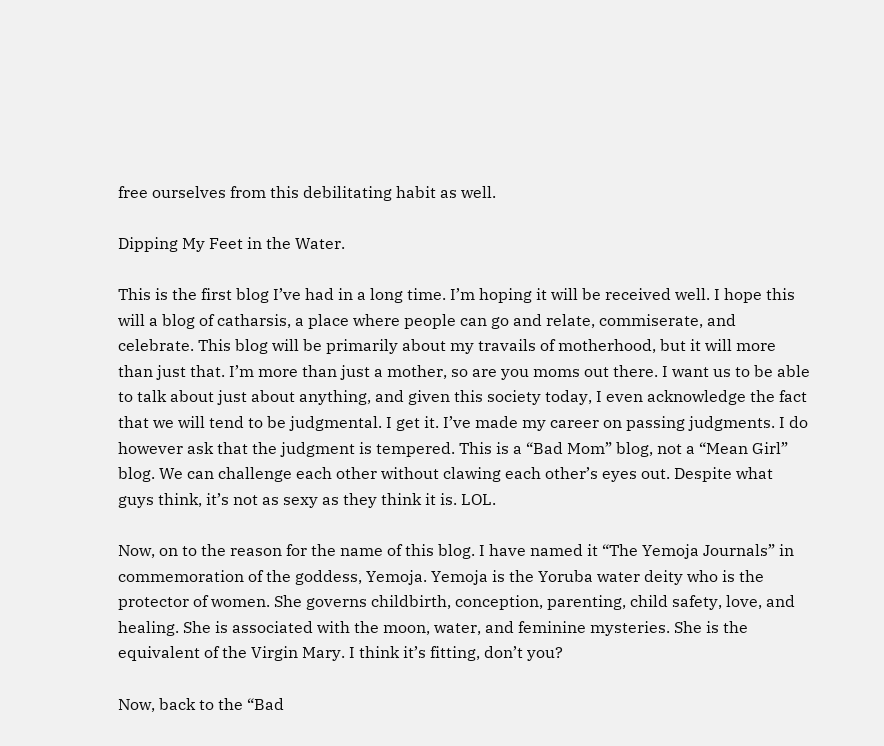free ourselves from this debilitating habit as well.

Dipping My Feet in the Water.

This is the first blog I’ve had in a long time. I’m hoping it will be received well. I hope this will a blog of catharsis, a place where people can go and relate, commiserate, and celebrate. This blog will be primarily about my travails of motherhood, but it will more than just that. I’m more than just a mother, so are you moms out there. I want us to be able to talk about just about anything, and given this society today, I even acknowledge the fact that we will tend to be judgmental. I get it. I’ve made my career on passing judgments. I do however ask that the judgment is tempered. This is a “Bad Mom” blog, not a “Mean Girl” blog. We can challenge each other without clawing each other’s eyes out. Despite what guys think, it’s not as sexy as they think it is. LOL.

Now, on to the reason for the name of this blog. I have named it “The Yemoja Journals” in commemoration of the goddess, Yemoja. Yemoja is the Yoruba water deity who is the protector of women. She governs childbirth, conception, parenting, child safety, love, and healing. She is associated with the moon, water, and feminine mysteries. She is the equivalent of the Virgin Mary. I think it’s fitting, don’t you?

Now, back to the “Bad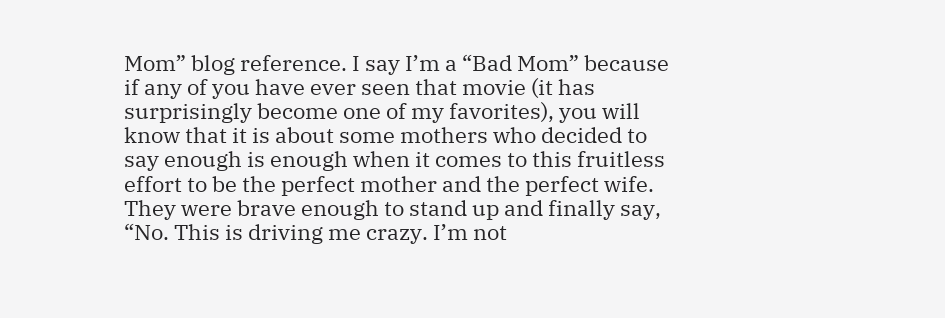Mom” blog reference. I say I’m a “Bad Mom” because if any of you have ever seen that movie (it has surprisingly become one of my favorites), you will know that it is about some mothers who decided to say enough is enough when it comes to this fruitless effort to be the perfect mother and the perfect wife. They were brave enough to stand up and finally say, “No. This is driving me crazy. I’m not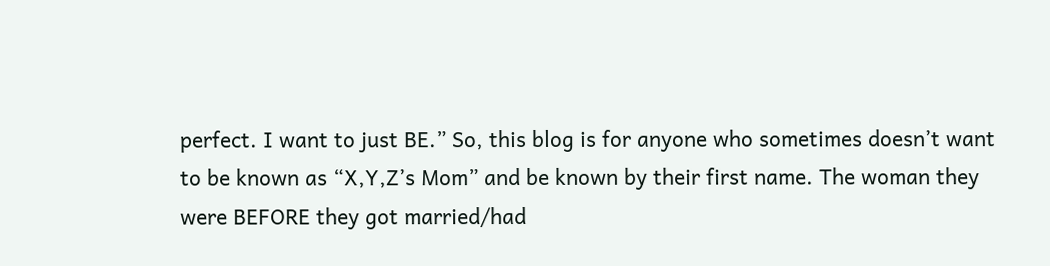perfect. I want to just BE.” So, this blog is for anyone who sometimes doesn’t want to be known as “X,Y,Z’s Mom” and be known by their first name. The woman they were BEFORE they got married/had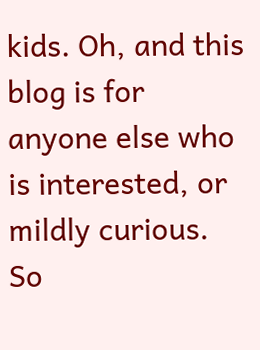kids. Oh, and this blog is for anyone else who is interested, or mildly curious. So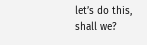let’s do this, shall we?